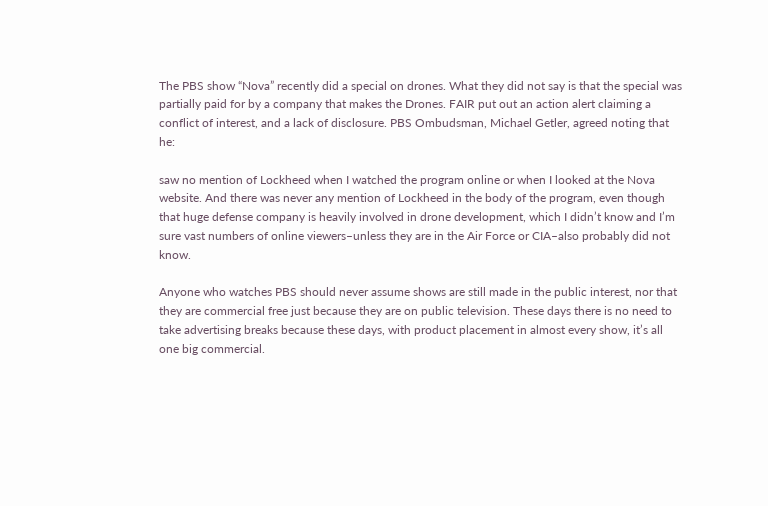The PBS show “Nova” recently did a special on drones. What they did not say is that the special was partially paid for by a company that makes the Drones. FAIR put out an action alert claiming a conflict of interest, and a lack of disclosure. PBS Ombudsman, Michael Getler, agreed noting that he:

saw no mention of Lockheed when I watched the program online or when I looked at the Nova website. And there was never any mention of Lockheed in the body of the program, even though that huge defense company is heavily involved in drone development, which I didn’t know and I’m sure vast numbers of online viewers–unless they are in the Air Force or CIA–also probably did not know.

Anyone who watches PBS should never assume shows are still made in the public interest, nor that they are commercial free just because they are on public television. These days there is no need to take advertising breaks because these days, with product placement in almost every show, it’s all one big commercial.